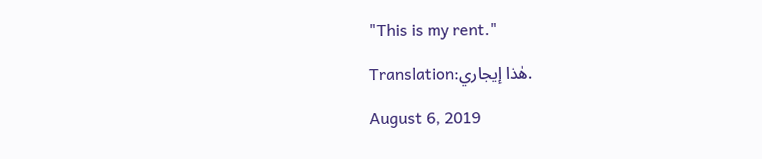"This is my rent."

Translation:هٰذا إيجاري.

August 6, 2019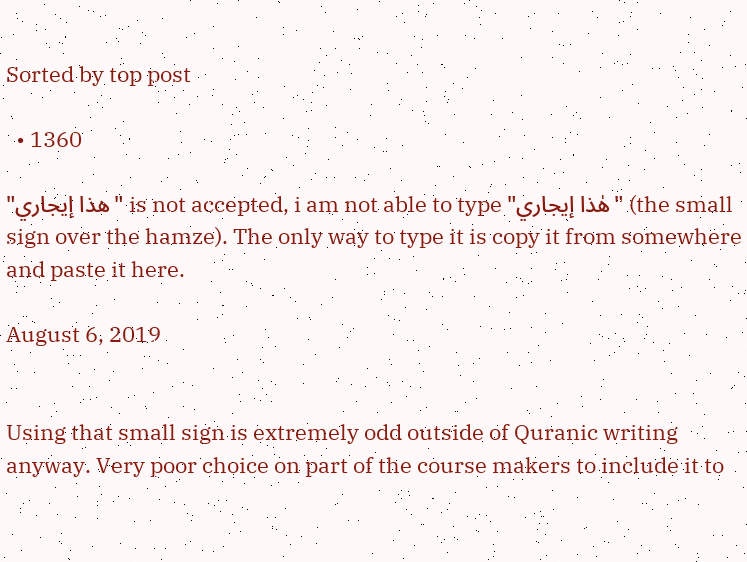Sorted by top post

  • 1360

"هذا إيجاري" is not accepted, i am not able to type "هٰذا إيجاري" (the small sign over the hamze). The only way to type it is copy it from somewhere and paste it here.

August 6, 2019


Using that small sign is extremely odd outside of Quranic writing anyway. Very poor choice on part of the course makers to include it to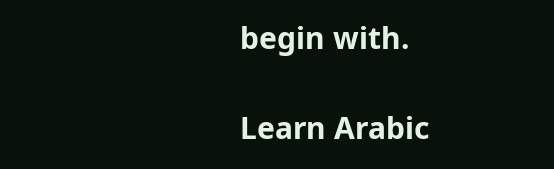begin with.

Learn Arabic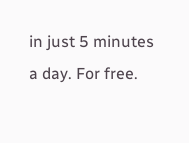in just 5 minutes a day. For free.